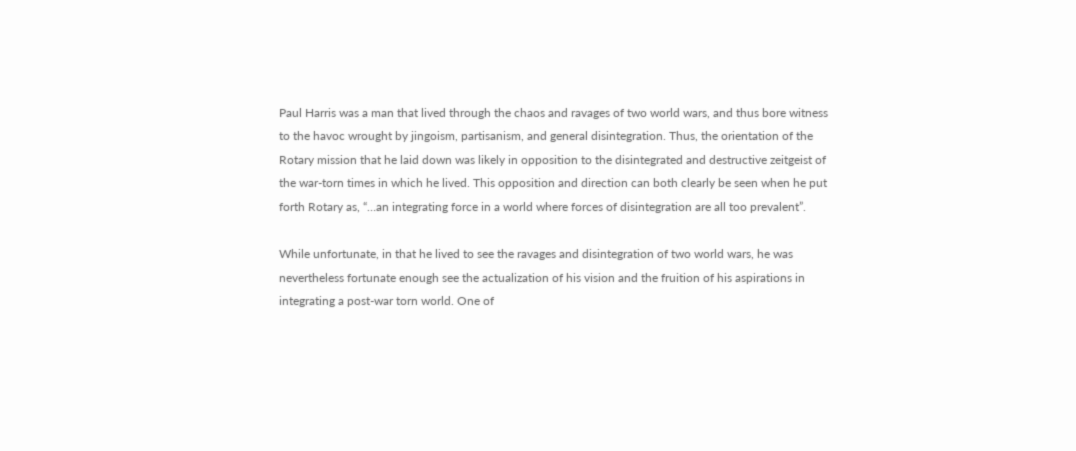Paul Harris was a man that lived through the chaos and ravages of two world wars, and thus bore witness to the havoc wrought by jingoism, partisanism, and general disintegration. Thus, the orientation of the Rotary mission that he laid down was likely in opposition to the disintegrated and destructive zeitgeist of the war-torn times in which he lived. This opposition and direction can both clearly be seen when he put forth Rotary as, “…an integrating force in a world where forces of disintegration are all too prevalent”.

While unfortunate, in that he lived to see the ravages and disintegration of two world wars, he was nevertheless fortunate enough see the actualization of his vision and the fruition of his aspirations in integrating a post-war torn world. One of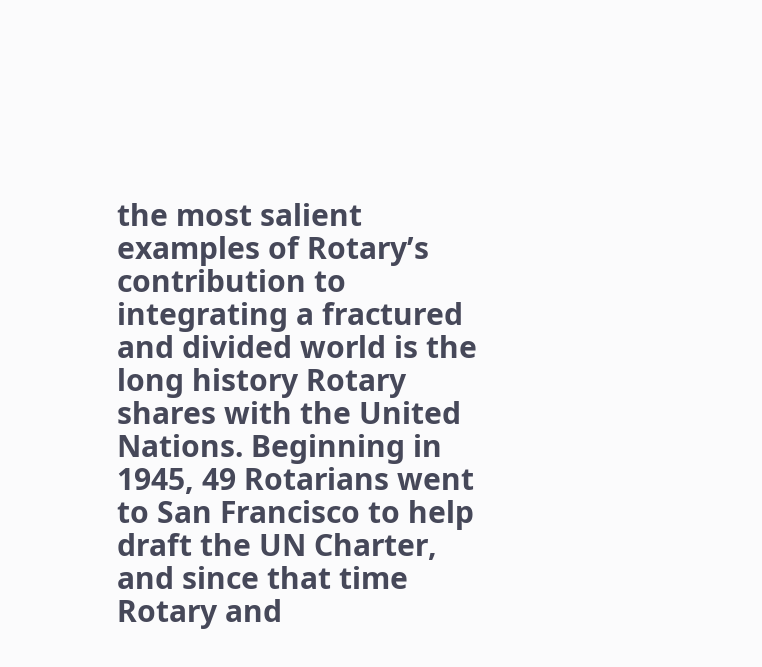the most salient examples of Rotary’s contribution to integrating a fractured and divided world is the long history Rotary shares with the United Nations. Beginning in 1945, 49 Rotarians went to San Francisco to help draft the UN Charter, and since that time Rotary and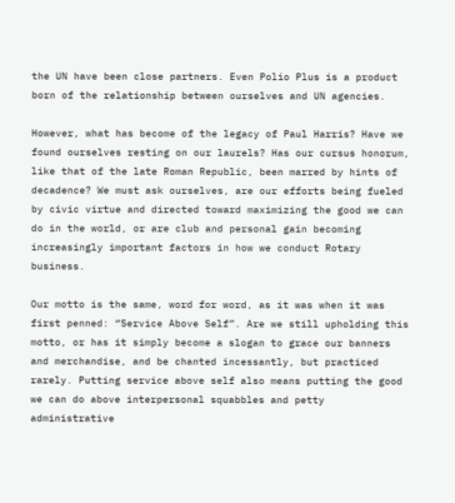the UN have been close partners. Even Polio Plus is a product born of the relationship between ourselves and UN agencies.

However, what has become of the legacy of Paul Harris? Have we found ourselves resting on our laurels? Has our cursus honorum, like that of the late Roman Republic, been marred by hints of decadence? We must ask ourselves, are our efforts being fueled by civic virtue and directed toward maximizing the good we can do in the world, or are club and personal gain becoming increasingly important factors in how we conduct Rotary business.

Our motto is the same, word for word, as it was when it was first penned: “Service Above Self”. Are we still upholding this motto, or has it simply become a slogan to grace our banners and merchandise, and be chanted incessantly, but practiced rarely. Putting service above self also means putting the good we can do above interpersonal squabbles and petty administrative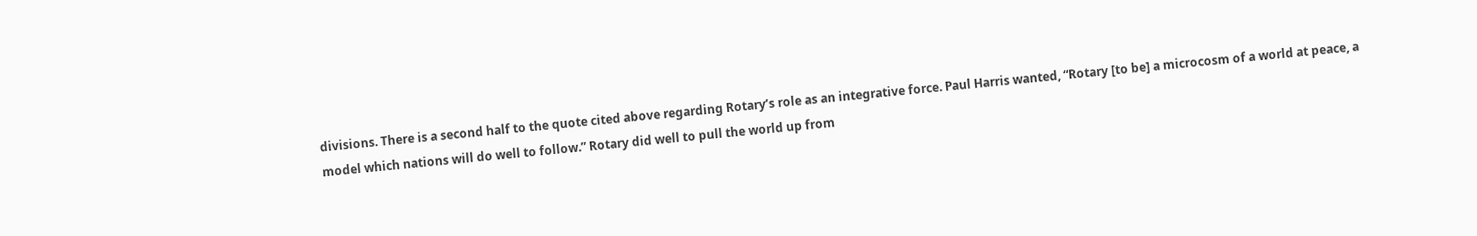divisions. There is a second half to the quote cited above regarding Rotary’s role as an integrative force. Paul Harris wanted, “Rotary [to be] a microcosm of a world at peace, a model which nations will do well to follow.” Rotary did well to pull the world up from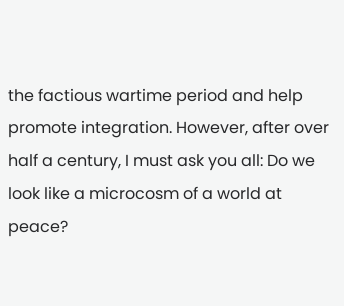the factious wartime period and help promote integration. However, after over half a century, I must ask you all: Do we look like a microcosm of a world at peace?